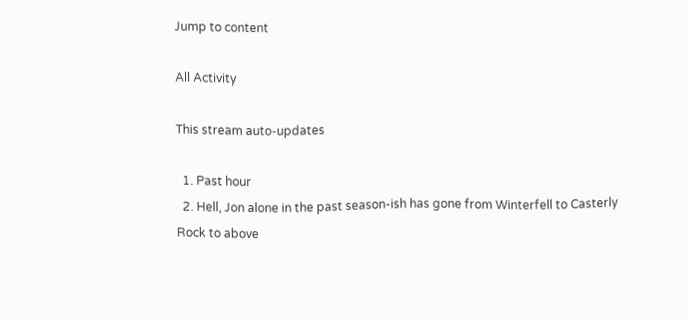Jump to content

All Activity

This stream auto-updates

  1. Past hour
  2. Hell, Jon alone in the past season-ish has gone from Winterfell to Casterly Rock to above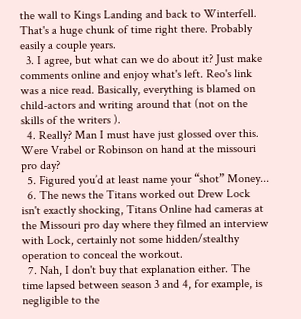the wall to Kings Landing and back to Winterfell. That's a huge chunk of time right there. Probably easily a couple years.
  3. I agree, but what can we do about it? Just make comments online and enjoy what's left. Reo's link was a nice read. Basically, everything is blamed on child-actors and writing around that (not on the skills of the writers ).
  4. Really? Man I must have just glossed over this. Were Vrabel or Robinson on hand at the missouri pro day?
  5. Figured you’d at least name your “shot” Money...
  6. The news the Titans worked out Drew Lock isn't exactly shocking, Titans Online had cameras at the Missouri pro day where they filmed an interview with Lock, certainly not some hidden/stealthy operation to conceal the workout.
  7. Nah, I don't buy that explanation either. The time lapsed between season 3 and 4, for example, is negligible to the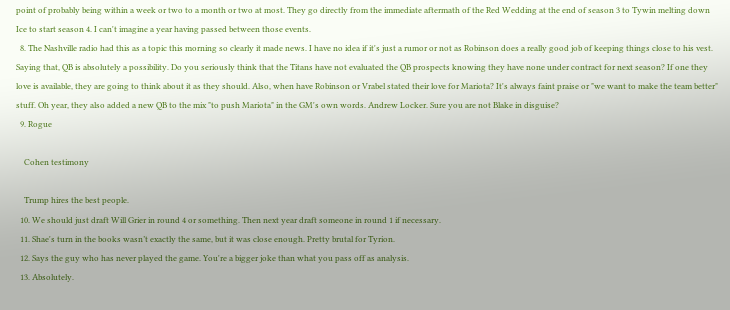point of probably being within a week or two to a month or two at most. They go directly from the immediate aftermath of the Red Wedding at the end of season 3 to Tywin melting down Ice to start season 4. I can't imagine a year having passed between those events.
  8. The Nashville radio had this as a topic this morning so clearly it made news. I have no idea if it's just a rumor or not as Robinson does a really good job of keeping things close to his vest. Saying that, QB is absolutely a possibility. Do you seriously think that the Titans have not evaluated the QB prospects knowing they have none under contract for next season? If one they love is available, they are going to think about it as they should. Also, when have Robinson or Vrabel stated their love for Mariota? It's always faint praise or "we want to make the team better" stuff. Oh year, they also added a new QB to the mix "to push Mariota" in the GM's own words. Andrew Locker. Sure you are not Blake in disguise?
  9. Rogue

    Cohen testimony

    Trump hires the best people.
  10. We should just draft Will Grier in round 4 or something. Then next year draft someone in round 1 if necessary.
  11. Shae's turn in the books wasn’t exactly the same, but it was close enough. Pretty brutal for Tyrion.
  12. Says the guy who has never played the game. You're a bigger joke than what you pass off as analysis.
  13. Absolutely.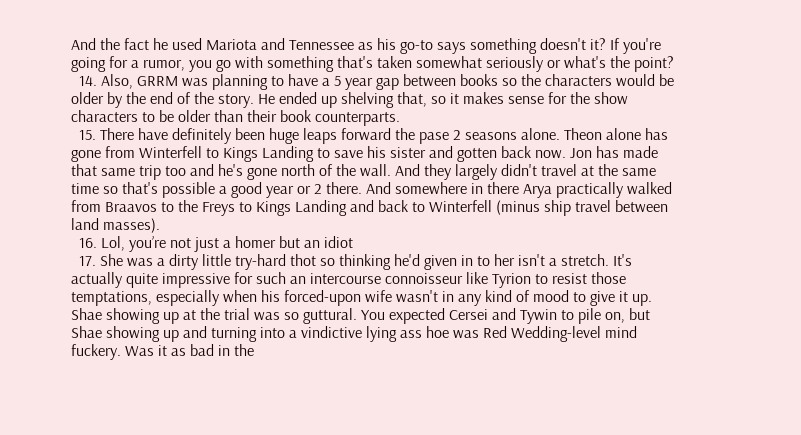And the fact he used Mariota and Tennessee as his go-to says something doesn't it? If you're going for a rumor, you go with something that's taken somewhat seriously or what's the point?
  14. Also, GRRM was planning to have a 5 year gap between books so the characters would be older by the end of the story. He ended up shelving that, so it makes sense for the show characters to be older than their book counterparts.
  15. There have definitely been huge leaps forward the pase 2 seasons alone. Theon alone has gone from Winterfell to Kings Landing to save his sister and gotten back now. Jon has made that same trip too and he's gone north of the wall. And they largely didn't travel at the same time so that's possible a good year or 2 there. And somewhere in there Arya practically walked from Braavos to the Freys to Kings Landing and back to Winterfell (minus ship travel between land masses).
  16. Lol, you’re not just a homer but an idiot
  17. She was a dirty little try-hard thot so thinking he'd given in to her isn't a stretch. It's actually quite impressive for such an intercourse connoisseur like Tyrion to resist those temptations, especially when his forced-upon wife wasn't in any kind of mood to give it up. Shae showing up at the trial was so guttural. You expected Cersei and Tywin to pile on, but Shae showing up and turning into a vindictive lying ass hoe was Red Wedding-level mind fuckery. Was it as bad in the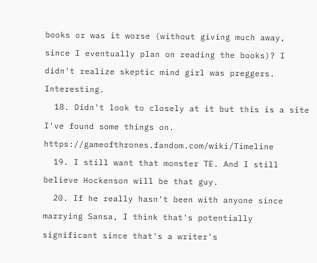books or was it worse (without giving much away, since I eventually plan on reading the books)? I didn't realize skeptic mind girl was preggers. Interesting.
  18. Didn't look to closely at it but this is a site I've found some things on. https://gameofthrones.fandom.com/wiki/Timeline
  19. I still want that monster TE. And I still believe Hockenson will be that guy.
  20. If he really hasn't been with anyone since marrying Sansa, I think that's potentially significant since that's a writer's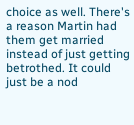choice as well. There's a reason Martin had them get married instead of just getting betrothed. It could just be a nod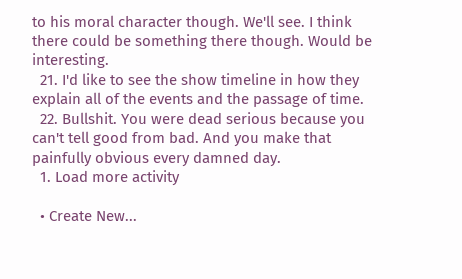to his moral character though. We'll see. I think there could be something there though. Would be interesting.
  21. I'd like to see the show timeline in how they explain all of the events and the passage of time.
  22. Bullshit. You were dead serious because you can't tell good from bad. And you make that painfully obvious every damned day.
  1. Load more activity

  • Create New...